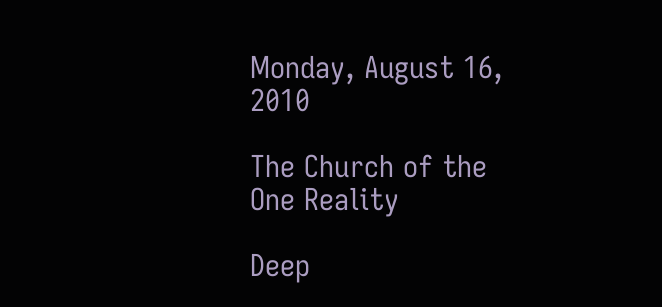Monday, August 16, 2010

The Church of the One Reality

Deep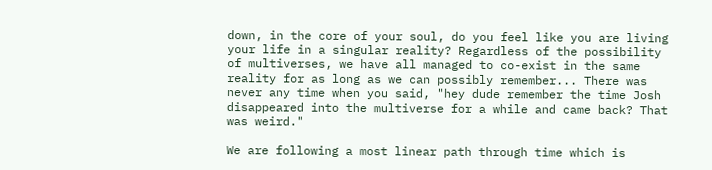down, in the core of your soul, do you feel like you are living your life in a singular reality? Regardless of the possibility of multiverses, we have all managed to co-exist in the same reality for as long as we can possibly remember... There was never any time when you said, "hey dude remember the time Josh disappeared into the multiverse for a while and came back? That was weird."

We are following a most linear path through time which is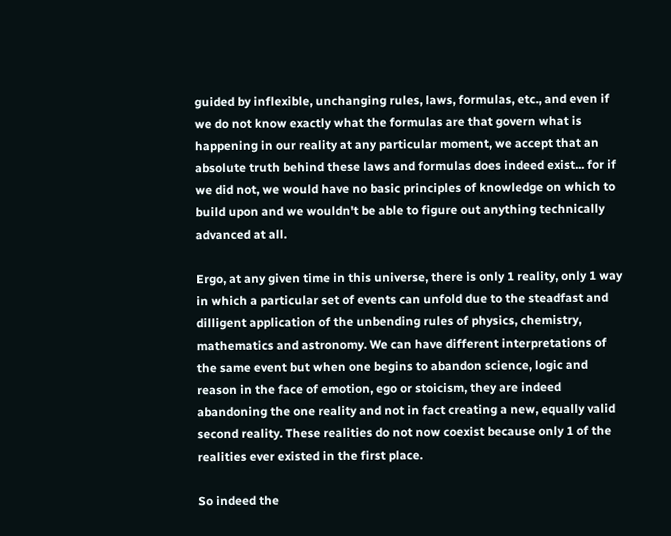guided by inflexible, unchanging rules, laws, formulas, etc., and even if we do not know exactly what the formulas are that govern what is happening in our reality at any particular moment, we accept that an absolute truth behind these laws and formulas does indeed exist... for if we did not, we would have no basic principles of knowledge on which to build upon and we wouldn't be able to figure out anything technically advanced at all.

Ergo, at any given time in this universe, there is only 1 reality, only 1 way in which a particular set of events can unfold due to the steadfast and dilligent application of the unbending rules of physics, chemistry, mathematics and astronomy. We can have different interpretations of the same event but when one begins to abandon science, logic and reason in the face of emotion, ego or stoicism, they are indeed abandoning the one reality and not in fact creating a new, equally valid second reality. These realities do not now coexist because only 1 of the realities ever existed in the first place.

So indeed the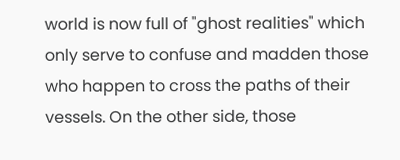world is now full of "ghost realities" which only serve to confuse and madden those who happen to cross the paths of their vessels. On the other side, those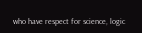who have respect for science, logic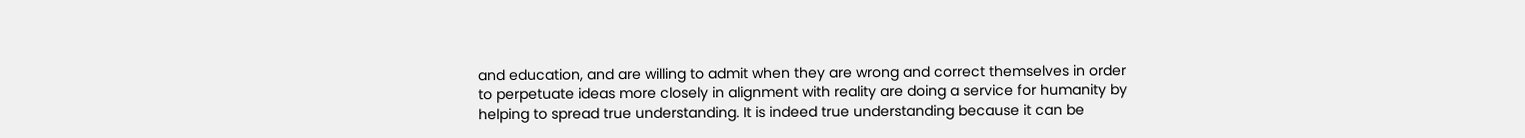and education, and are willing to admit when they are wrong and correct themselves in order to perpetuate ideas more closely in alignment with reality are doing a service for humanity by helping to spread true understanding. It is indeed true understanding because it can be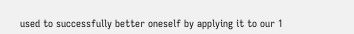used to successfully better oneself by applying it to our 1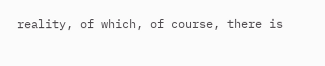reality, of which, of course, there is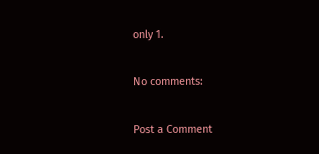only 1.

No comments:

Post a Comment